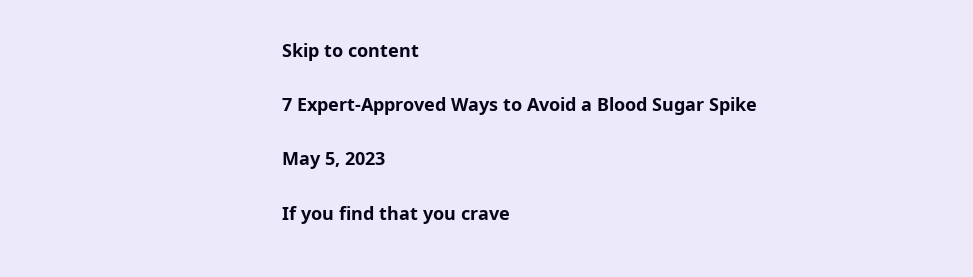Skip to content

7 Expert-Approved Ways to Avoid a Blood Sugar Spike

May 5, 2023

If you find that you crave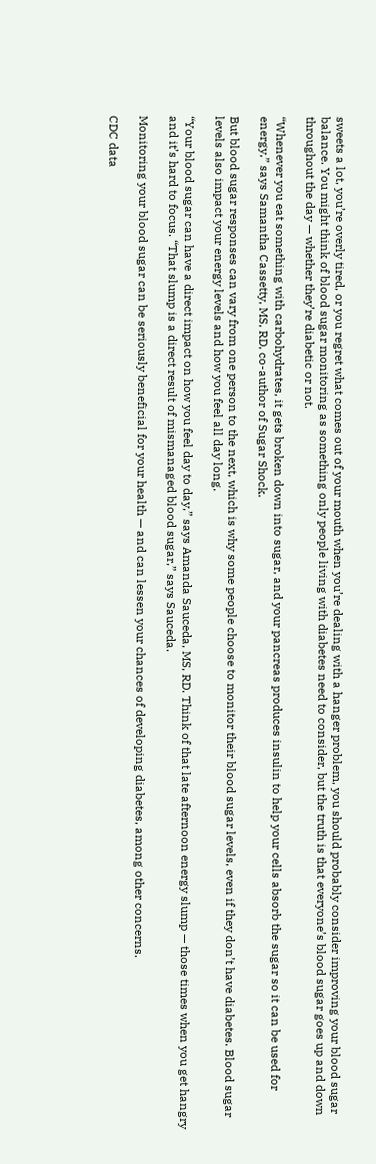sweets a lot, you’re overly tired, or you regret what comes out of your mouth when you’re dealing with a hanger problem, you should probably consider improving your blood sugar balance. You might think of blood sugar monitoring as something only people living with diabetes need to consider, but the truth is that everyone’s blood sugar goes up and down throughout the day — whether they’re diabetic or not.

“Whenever you eat something with carbohydrates, it gets broken down into sugar, and your pancreas produces insulin to help your cells absorb the sugar so it can be used for energy,” says Samantha Cassetty, MS, RD, co-author of Sugar Shock.

But blood sugar responses can vary from one person to the next, which is why some people choose to monitor their blood sugar levels, even if they don’t have diabetes. Blood sugar levels also impact your energy levels and how you feel all day long.

“Your blood sugar can have a direct impact on how you feel day to day,” says Amanda Sauceda, MS, RD. Think of that late afternoon energy slump — those times when you get hangry and it’s hard to focus. “That slump is a direct result of mismanaged blood sugar,” says Sauceda.

Monitoring your blood sugar can be seriously beneficial for your health — and can lessen your chances of developing diabetes, among other concerns.

CDC data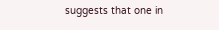suggests that one in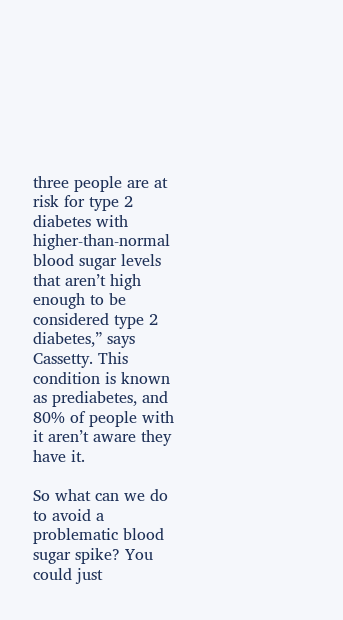three people are at risk for type 2 diabetes with higher-than-normal blood sugar levels that aren’t high enough to be considered type 2 diabetes,” says Cassetty. This condition is known as prediabetes, and 80% of people with it aren’t aware they have it.

So what can we do to avoid a problematic blood sugar spike? You could just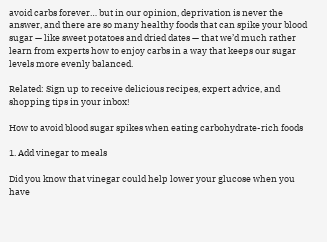avoid carbs forever… but in our opinion, deprivation is never the answer, and there are so many healthy foods that can spike your blood sugar — like sweet potatoes and dried dates — that we’d much rather learn from experts how to enjoy carbs in a way that keeps our sugar levels more evenly balanced.

Related: Sign up to receive delicious recipes, expert advice, and shopping tips in your inbox!

How to avoid blood sugar spikes when eating carbohydrate-rich foods

1. Add vinegar to meals

Did you know that vinegar could help lower your glucose when you have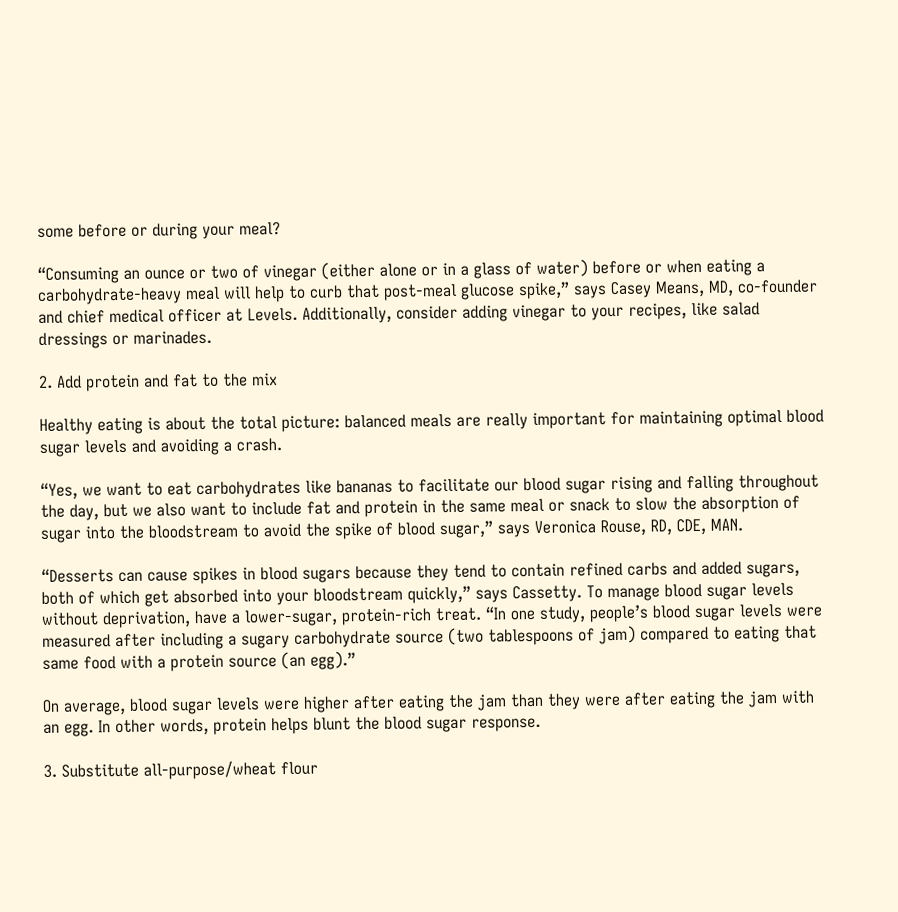some before or during your meal?

“Consuming an ounce or two of vinegar (either alone or in a glass of water) before or when eating a carbohydrate-heavy meal will help to curb that post-meal glucose spike,” says Casey Means, MD, co-founder and chief medical officer at Levels. Additionally, consider adding vinegar to your recipes, like salad dressings or marinades.

2. Add protein and fat to the mix

Healthy eating is about the total picture: balanced meals are really important for maintaining optimal blood sugar levels and avoiding a crash.

“Yes, we want to eat carbohydrates like bananas to facilitate our blood sugar rising and falling throughout the day, but we also want to include fat and protein in the same meal or snack to slow the absorption of sugar into the bloodstream to avoid the spike of blood sugar,” says Veronica Rouse, RD, CDE, MAN.

“Desserts can cause spikes in blood sugars because they tend to contain refined carbs and added sugars, both of which get absorbed into your bloodstream quickly,” says Cassetty. To manage blood sugar levels without deprivation, have a lower-sugar, protein-rich treat. “In one study, people’s blood sugar levels were measured after including a sugary carbohydrate source (two tablespoons of jam) compared to eating that same food with a protein source (an egg).”

On average, blood sugar levels were higher after eating the jam than they were after eating the jam with an egg. In other words, protein helps blunt the blood sugar response.

3. Substitute all-purpose/wheat flour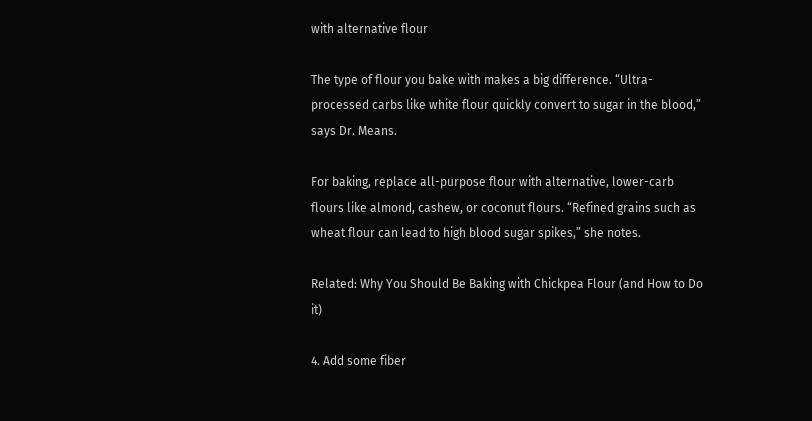with alternative flour

The type of flour you bake with makes a big difference. “Ultra-processed carbs like white flour quickly convert to sugar in the blood,” says Dr. Means.

For baking, replace all-purpose flour with alternative, lower-carb flours like almond, cashew, or coconut flours. “Refined grains such as wheat flour can lead to high blood sugar spikes,” she notes.

Related: Why You Should Be Baking with Chickpea Flour (and How to Do it)

4. Add some fiber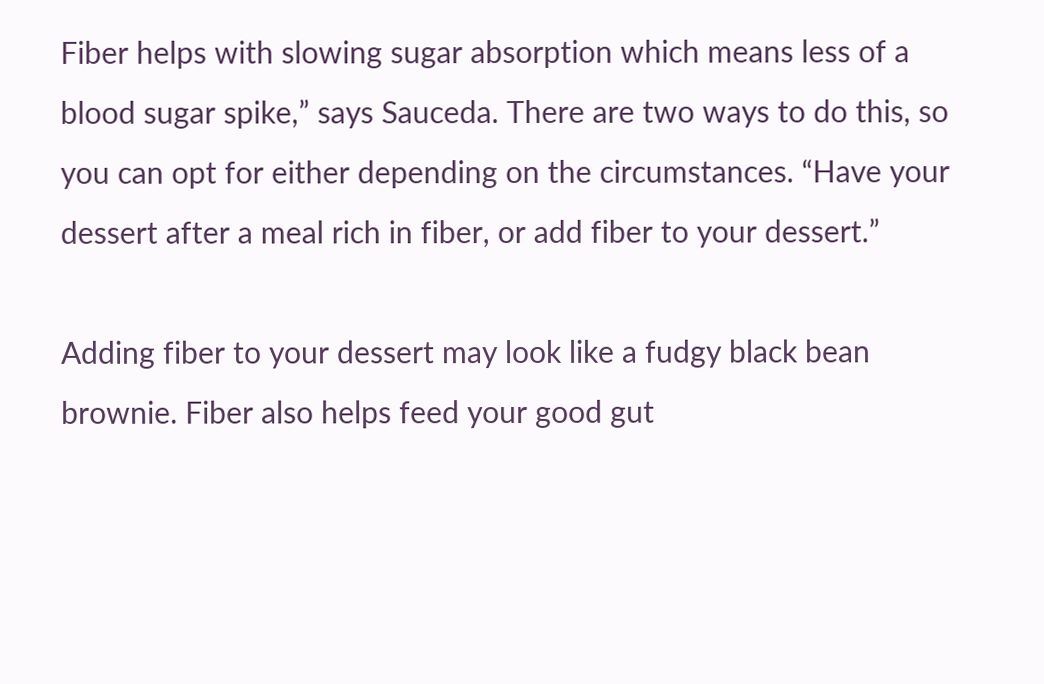Fiber helps with slowing sugar absorption which means less of a blood sugar spike,” says Sauceda. There are two ways to do this, so you can opt for either depending on the circumstances. “Have your dessert after a meal rich in fiber, or add fiber to your dessert.”

Adding fiber to your dessert may look like a fudgy black bean brownie. Fiber also helps feed your good gut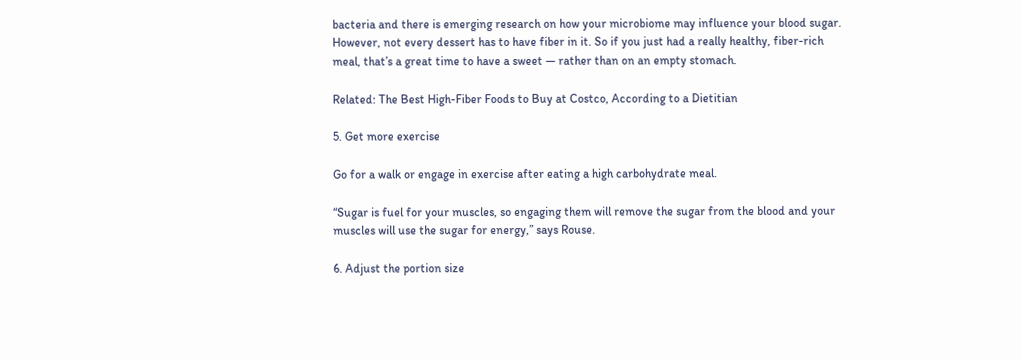bacteria and there is emerging research on how your microbiome may influence your blood sugar. However, not every dessert has to have fiber in it. So if you just had a really healthy, fiber-rich meal, that’s a great time to have a sweet — rather than on an empty stomach.

Related: The Best High-Fiber Foods to Buy at Costco, According to a Dietitian

5. Get more exercise

Go for a walk or engage in exercise after eating a high carbohydrate meal.

“Sugar is fuel for your muscles, so engaging them will remove the sugar from the blood and your muscles will use the sugar for energy,” says Rouse.

6. Adjust the portion size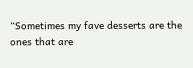“Sometimes my fave desserts are the ones that are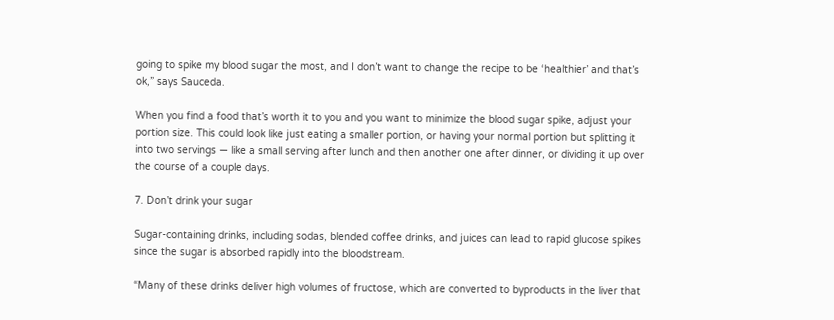going to spike my blood sugar the most, and I don’t want to change the recipe to be ‘healthier’ and that’s ok,” says Sauceda.

When you find a food that’s worth it to you and you want to minimize the blood sugar spike, adjust your portion size. This could look like just eating a smaller portion, or having your normal portion but splitting it into two servings — like a small serving after lunch and then another one after dinner, or dividing it up over the course of a couple days.

7. Don’t drink your sugar

Sugar-containing drinks, including sodas, blended coffee drinks, and juices can lead to rapid glucose spikes since the sugar is absorbed rapidly into the bloodstream.

“Many of these drinks deliver high volumes of fructose, which are converted to byproducts in the liver that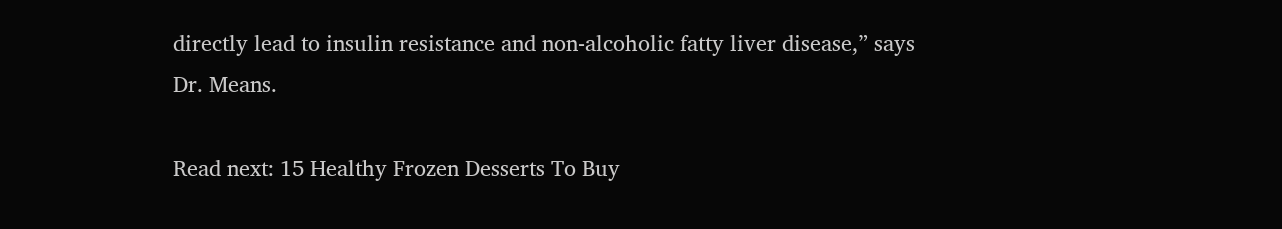directly lead to insulin resistance and non-alcoholic fatty liver disease,” says Dr. Means.

Read next: 15 Healthy Frozen Desserts To Buy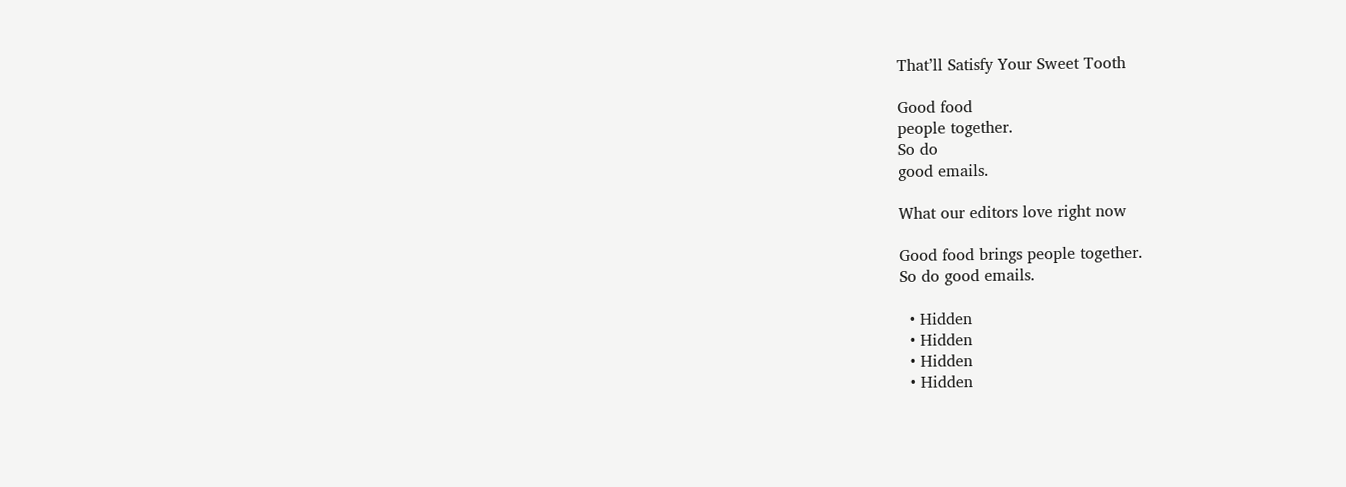That’ll Satisfy Your Sweet Tooth

Good food
people together.
So do
good emails.

What our editors love right now

Good food brings people together.
So do good emails.

  • Hidden
  • Hidden
  • Hidden
  • Hidden